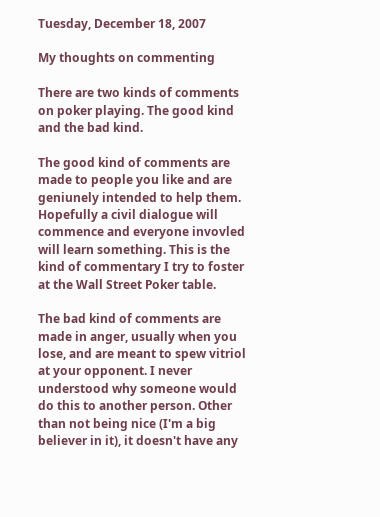Tuesday, December 18, 2007

My thoughts on commenting

There are two kinds of comments on poker playing. The good kind and the bad kind.

The good kind of comments are made to people you like and are geniunely intended to help them. Hopefully a civil dialogue will commence and everyone invovled will learn something. This is the kind of commentary I try to foster at the Wall Street Poker table.

The bad kind of comments are made in anger, usually when you lose, and are meant to spew vitriol at your opponent. I never understood why someone would do this to another person. Other than not being nice (I'm a big believer in it), it doesn't have any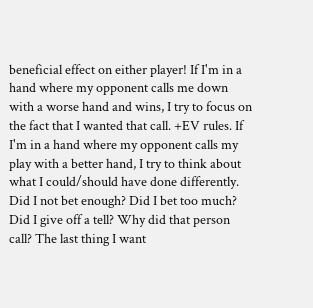beneficial effect on either player! If I'm in a hand where my opponent calls me down with a worse hand and wins, I try to focus on the fact that I wanted that call. +EV rules. If I'm in a hand where my opponent calls my play with a better hand, I try to think about what I could/should have done differently. Did I not bet enough? Did I bet too much? Did I give off a tell? Why did that person call? The last thing I want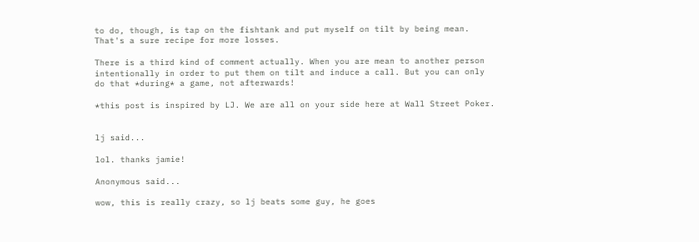to do, though, is tap on the fishtank and put myself on tilt by being mean. That's a sure recipe for more losses.

There is a third kind of comment actually. When you are mean to another person intentionally in order to put them on tilt and induce a call. But you can only do that *during* a game, not afterwards!

*this post is inspired by LJ. We are all on your side here at Wall Street Poker.


lj said...

lol. thanks jamie!

Anonymous said...

wow, this is really crazy, so lj beats some guy, he goes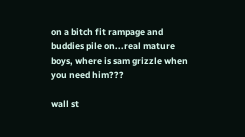on a bitch fit rampage and buddies pile on...real mature boys, where is sam grizzle when you need him???

wall st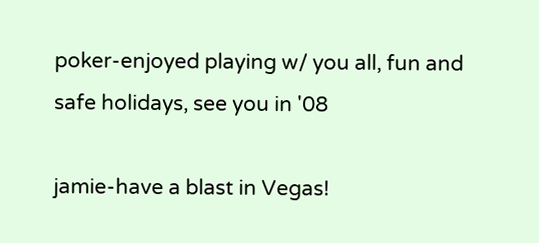poker-enjoyed playing w/ you all, fun and safe holidays, see you in '08

jamie-have a blast in Vegas!